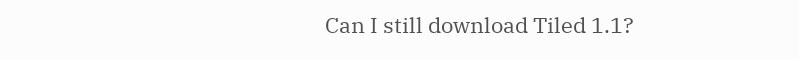Can I still download Tiled 1.1?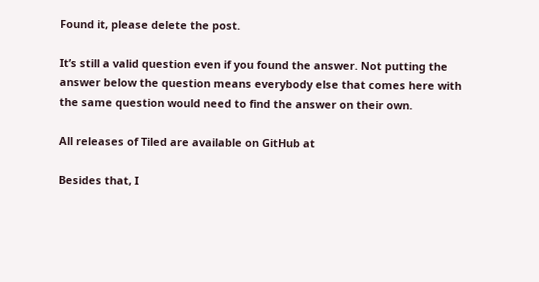Found it, please delete the post.

It’s still a valid question even if you found the answer. Not putting the answer below the question means everybody else that comes here with the same question would need to find the answer on their own.

All releases of Tiled are available on GitHub at

Besides that, I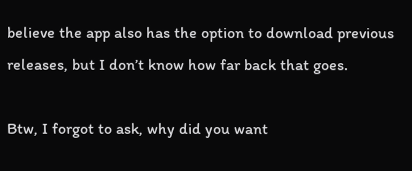believe the app also has the option to download previous releases, but I don’t know how far back that goes.

Btw, I forgot to ask, why did you want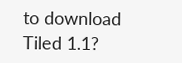to download Tiled 1.1?